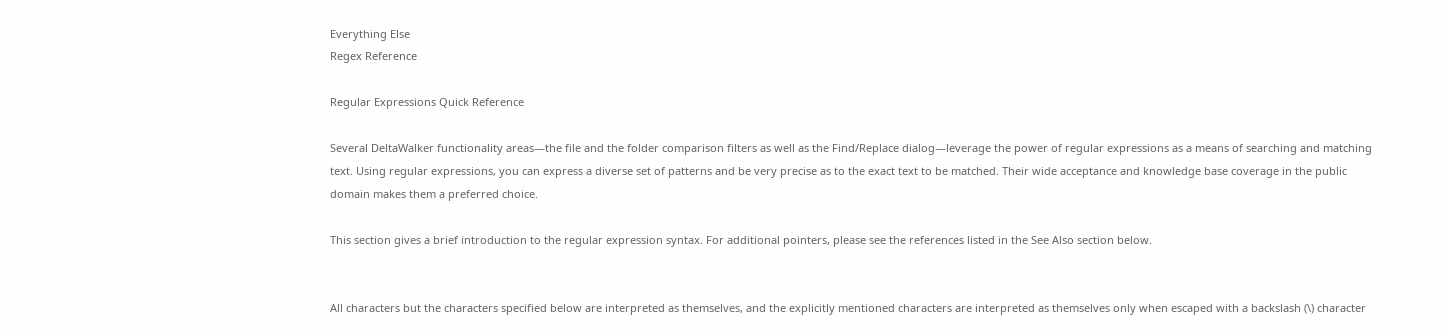Everything Else
Regex Reference

Regular Expressions Quick Reference

Several DeltaWalker functionality areas—the file and the folder comparison filters as well as the Find/Replace dialog—leverage the power of regular expressions as a means of searching and matching text. Using regular expressions, you can express a diverse set of patterns and be very precise as to the exact text to be matched. Their wide acceptance and knowledge base coverage in the public domain makes them a preferred choice.

This section gives a brief introduction to the regular expression syntax. For additional pointers, please see the references listed in the See Also section below.


All characters but the characters specified below are interpreted as themselves, and the explicitly mentioned characters are interpreted as themselves only when escaped with a backslash (\) character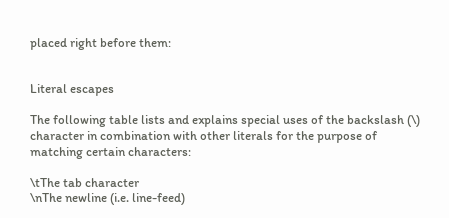placed right before them:


Literal escapes

The following table lists and explains special uses of the backslash (\) character in combination with other literals for the purpose of matching certain characters:

\tThe tab character
\nThe newline (i.e. line-feed)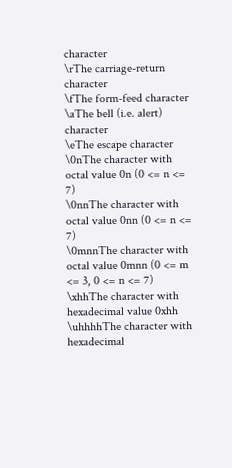character
\rThe carriage-return character
\fThe form-feed character
\aThe bell (i.e. alert) character
\eThe escape character
\0nThe character with octal value 0n (0 <= n <= 7)
\0nnThe character with octal value 0nn (0 <= n <= 7)
\0mnnThe character with octal value 0mnn (0 <= m <= 3, 0 <= n <= 7)
\xhhThe character with hexadecimal value 0xhh
\uhhhhThe character with hexadecimal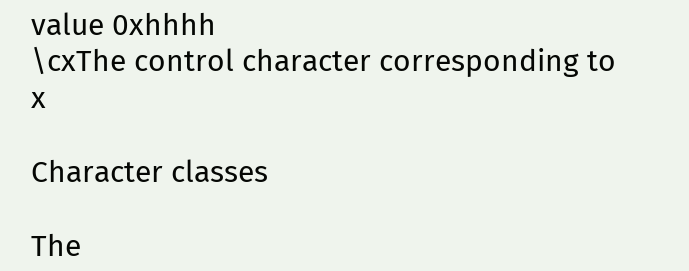value 0xhhhh
\cxThe control character corresponding to x

Character classes

The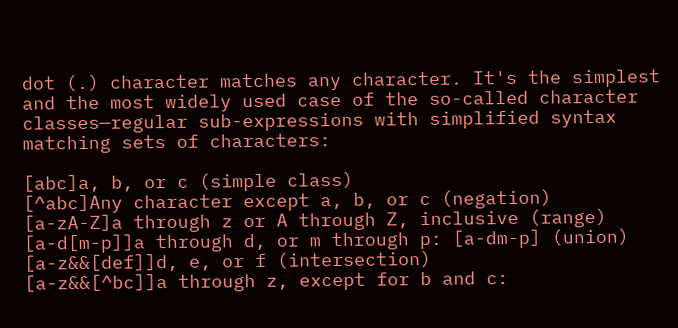dot (.) character matches any character. It's the simplest and the most widely used case of the so-called character classes—regular sub-expressions with simplified syntax matching sets of characters:

[abc]a, b, or c (simple class)
[^abc]Any character except a, b, or c (negation)
[a-zA-Z]a through z or A through Z, inclusive (range)
[a-d[m-p]]a through d, or m through p: [a-dm-p] (union)
[a-z&&[def]]d, e, or f (intersection)
[a-z&&[^bc]]a through z, except for b and c: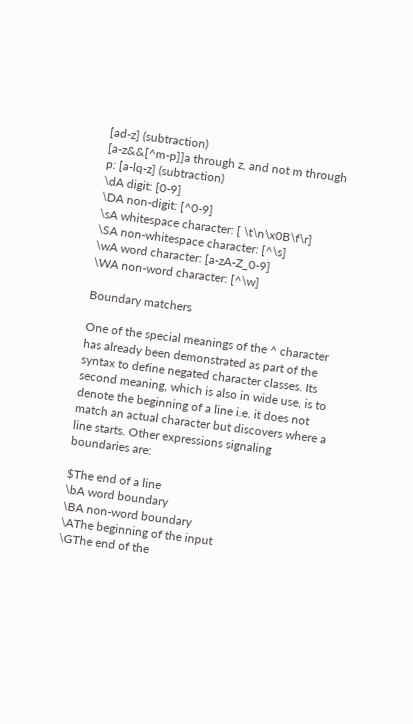[ad-z] (subtraction)
[a-z&&[^m-p]]a through z, and not m through p: [a-lq-z] (subtraction)
\dA digit: [0-9]
\DA non-digit: [^0-9]
\sA whitespace character: [ \t\n\x0B\f\r]
\SA non-whitespace character: [^\s]
\wA word character: [a-zA-Z_0-9]
\WA non-word character: [^\w]

Boundary matchers

One of the special meanings of the ^ character has already been demonstrated as part of the syntax to define negated character classes. Its second meaning, which is also in wide use, is to denote the beginning of a line i.e. it does not match an actual character but discovers where a line starts. Other expressions signaling boundaries are:

$The end of a line
\bA word boundary
\BA non-word boundary
\AThe beginning of the input
\GThe end of the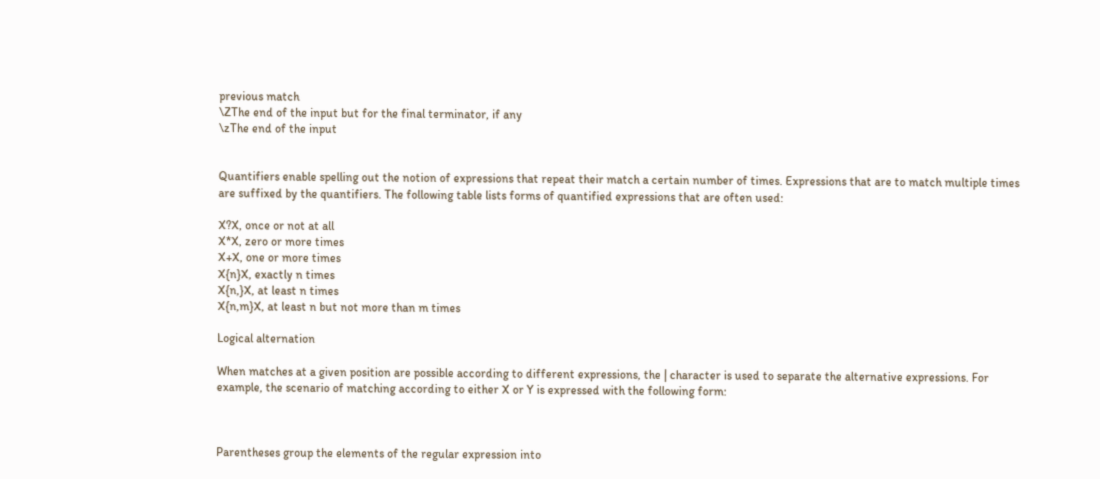previous match
\ZThe end of the input but for the final terminator, if any
\zThe end of the input


Quantifiers enable spelling out the notion of expressions that repeat their match a certain number of times. Expressions that are to match multiple times are suffixed by the quantifiers. The following table lists forms of quantified expressions that are often used:

X?X, once or not at all
X*X, zero or more times
X+X, one or more times
X{n}X, exactly n times
X{n,}X, at least n times
X{n,m}X, at least n but not more than m times

Logical alternation

When matches at a given position are possible according to different expressions, the | character is used to separate the alternative expressions. For example, the scenario of matching according to either X or Y is expressed with the following form:



Parentheses group the elements of the regular expression into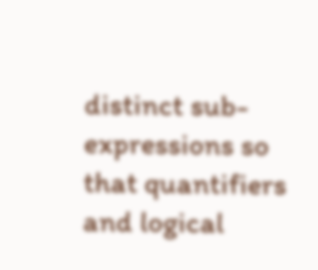distinct sub-expressions so that quantifiers and logical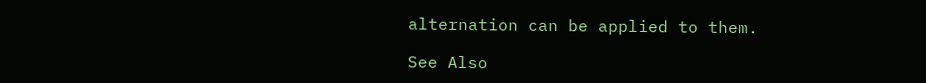alternation can be applied to them.

See Also